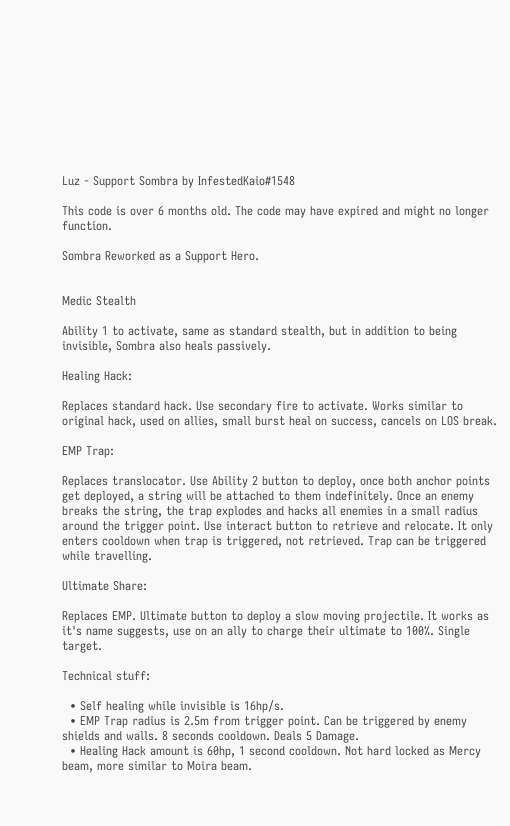Luz - Support Sombra by InfestedKaio#1548

This code is over 6 months old. The code may have expired and might no longer function.

Sombra Reworked as a Support Hero.


Medic Stealth

Ability 1 to activate, same as standard stealth, but in addition to being invisible, Sombra also heals passively.

Healing Hack:

Replaces standard hack. Use secondary fire to activate. Works similar to original hack, used on allies, small burst heal on success, cancels on LOS break.

EMP Trap:

Replaces translocator. Use Ability 2 button to deploy, once both anchor points get deployed, a string will be attached to them indefinitely. Once an enemy breaks the string, the trap explodes and hacks all enemies in a small radius around the trigger point. Use interact button to retrieve and relocate. It only enters cooldown when trap is triggered, not retrieved. Trap can be triggered while travelling.

Ultimate Share:

Replaces EMP. Ultimate button to deploy a slow moving projectile. It works as it's name suggests, use on an ally to charge their ultimate to 100%. Single target.

Technical stuff:

  • Self healing while invisible is 16hp/s.
  • EMP Trap radius is 2.5m from trigger point. Can be triggered by enemy shields and walls. 8 seconds cooldown. Deals 5 Damage.
  • Healing Hack amount is 60hp, 1 second cooldown. Not hard locked as Mercy beam, more similar to Moira beam.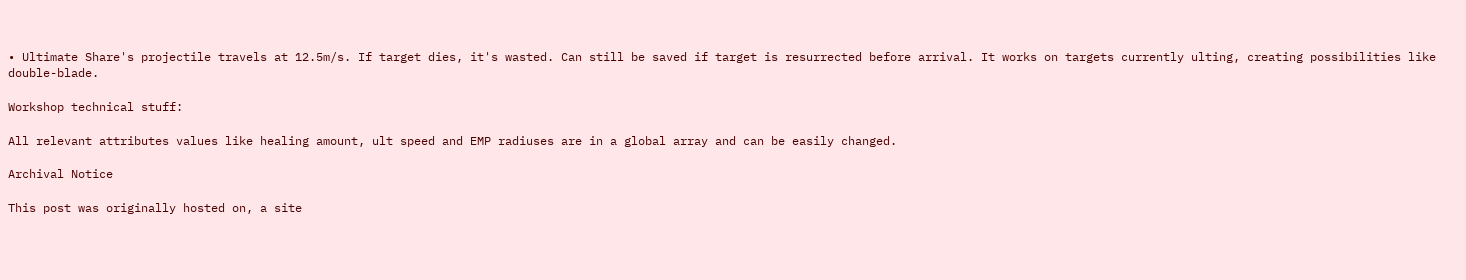• Ultimate Share's projectile travels at 12.5m/s. If target dies, it's wasted. Can still be saved if target is resurrected before arrival. It works on targets currently ulting, creating possibilities like double-blade.

Workshop technical stuff:

All relevant attributes values like healing amount, ult speed and EMP radiuses are in a global array and can be easily changed.

Archival Notice

This post was originally hosted on, a site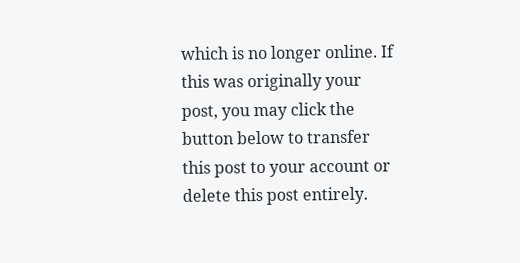which is no longer online. If this was originally your post, you may click the button below to transfer this post to your account or delete this post entirely.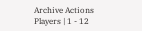Archive Actions
Players | 1 - 12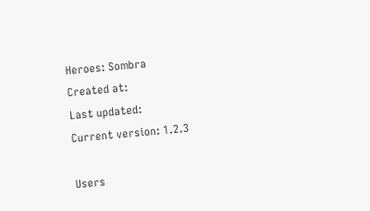Heroes: Sombra
Created at:
Last updated:
Current version: 1.2.3

Users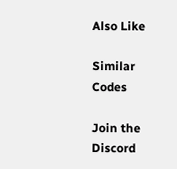Also Like

Similar Codes

Join the Discord